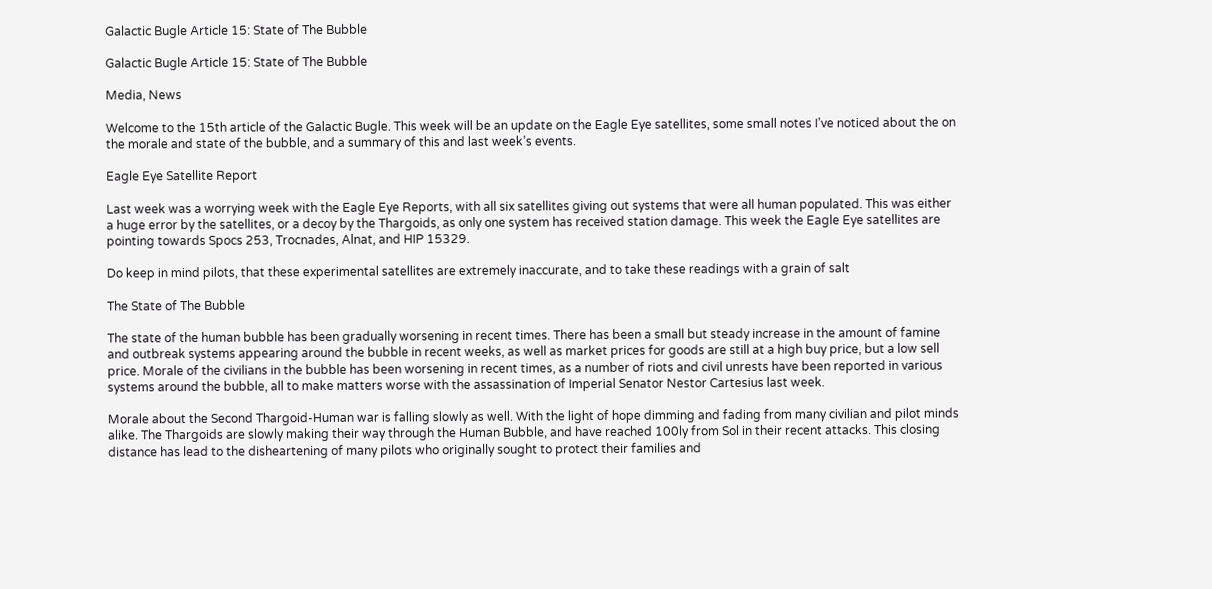Galactic Bugle Article 15: State of The Bubble

Galactic Bugle Article 15: State of The Bubble

Media, News

Welcome to the 15th article of the Galactic Bugle. This week will be an update on the Eagle Eye satellites, some small notes I’ve noticed about the on the morale and state of the bubble, and a summary of this and last week’s events.

Eagle Eye Satellite Report

Last week was a worrying week with the Eagle Eye Reports, with all six satellites giving out systems that were all human populated. This was either a huge error by the satellites, or a decoy by the Thargoids, as only one system has received station damage. This week the Eagle Eye satellites are pointing towards Spocs 253, Trocnades, Alnat, and HIP 15329.

Do keep in mind pilots, that these experimental satellites are extremely inaccurate, and to take these readings with a grain of salt

The State of The Bubble

The state of the human bubble has been gradually worsening in recent times. There has been a small but steady increase in the amount of famine and outbreak systems appearing around the bubble in recent weeks, as well as market prices for goods are still at a high buy price, but a low sell price. Morale of the civilians in the bubble has been worsening in recent times, as a number of riots and civil unrests have been reported in various systems around the bubble, all to make matters worse with the assassination of Imperial Senator Nestor Cartesius last week.

Morale about the Second Thargoid-Human war is falling slowly as well. With the light of hope dimming and fading from many civilian and pilot minds alike. The Thargoids are slowly making their way through the Human Bubble, and have reached 100ly from Sol in their recent attacks. This closing distance has lead to the disheartening of many pilots who originally sought to protect their families and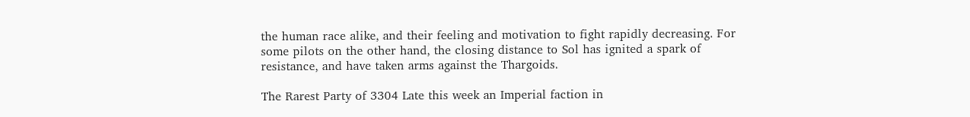the human race alike, and their feeling and motivation to fight rapidly decreasing. For some pilots on the other hand, the closing distance to Sol has ignited a spark of resistance, and have taken arms against the Thargoids.

The Rarest Party of 3304 Late this week an Imperial faction in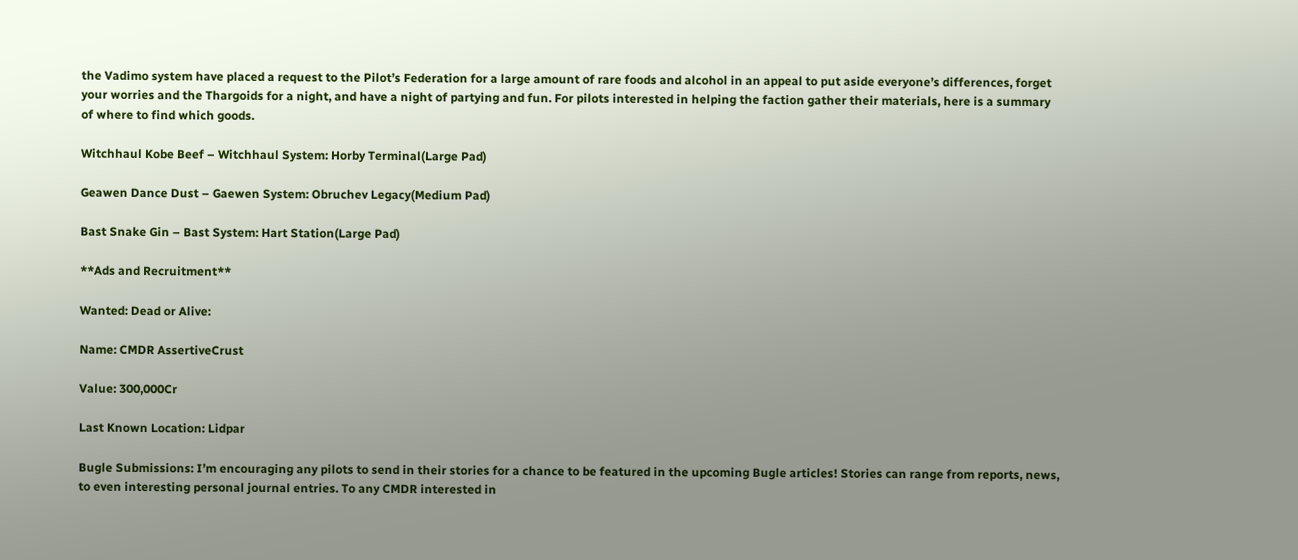the Vadimo system have placed a request to the Pilot’s Federation for a large amount of rare foods and alcohol in an appeal to put aside everyone’s differences, forget your worries and the Thargoids for a night, and have a night of partying and fun. For pilots interested in helping the faction gather their materials, here is a summary of where to find which goods.

Witchhaul Kobe Beef – Witchhaul System: Horby Terminal(Large Pad)

Geawen Dance Dust – Gaewen System: Obruchev Legacy(Medium Pad)

Bast Snake Gin – Bast System: Hart Station(Large Pad)

**Ads and Recruitment**

Wanted: Dead or Alive:

Name: CMDR AssertiveCrust

Value: 300,000Cr

Last Known Location: Lidpar

Bugle Submissions: I’m encouraging any pilots to send in their stories for a chance to be featured in the upcoming Bugle articles! Stories can range from reports, news, to even interesting personal journal entries. To any CMDR interested in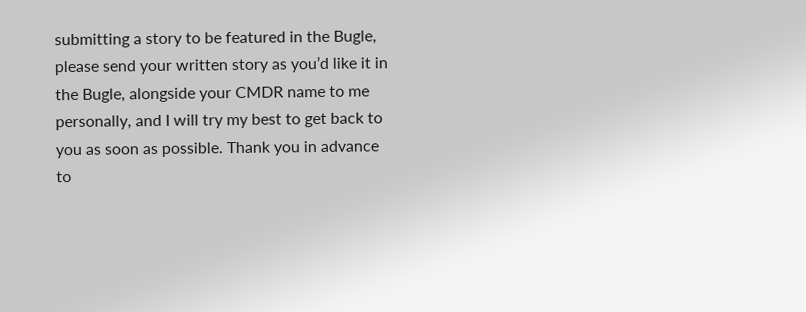submitting a story to be featured in the Bugle, please send your written story as you’d like it in the Bugle, alongside your CMDR name to me personally, and I will try my best to get back to you as soon as possible. Thank you in advance to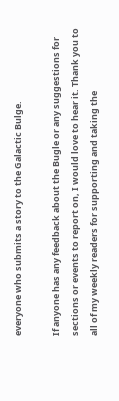everyone who submits a story to the Galactic Bulge.

If anyone has any feedback about the Bugle or any suggestions for sections or events to report on, I would love to hear it. Thank you to all of my weekly readers for supporting and taking the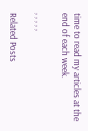time to read my articles at the end of each week.

, , , , ,

Related Posts